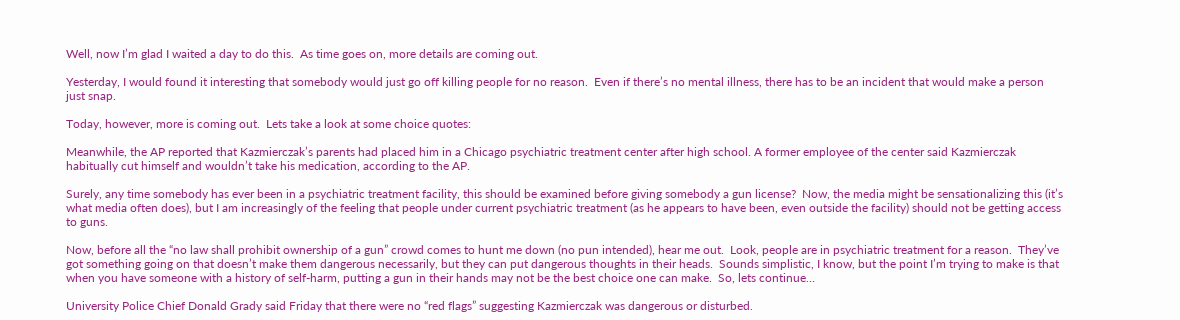Well, now I’m glad I waited a day to do this.  As time goes on, more details are coming out.

Yesterday, I would found it interesting that somebody would just go off killing people for no reason.  Even if there’s no mental illness, there has to be an incident that would make a person just snap.

Today, however, more is coming out.  Lets take a look at some choice quotes:

Meanwhile, the AP reported that Kazmierczak’s parents had placed him in a Chicago psychiatric treatment center after high school. A former employee of the center said Kazmierczak habitually cut himself and wouldn’t take his medication, according to the AP.

Surely, any time somebody has ever been in a psychiatric treatment facility, this should be examined before giving somebody a gun license?  Now, the media might be sensationalizing this (it’s what media often does), but I am increasingly of the feeling that people under current psychiatric treatment (as he appears to have been, even outside the facility) should not be getting access to guns.

Now, before all the “no law shall prohibit ownership of a gun” crowd comes to hunt me down (no pun intended), hear me out.  Look, people are in psychiatric treatment for a reason.  They’ve got something going on that doesn’t make them dangerous necessarily, but they can put dangerous thoughts in their heads.  Sounds simplistic, I know, but the point I’m trying to make is that when you have someone with a history of self-harm, putting a gun in their hands may not be the best choice one can make.  So, lets continue…

University Police Chief Donald Grady said Friday that there were no “red flags” suggesting Kazmierczak was dangerous or disturbed.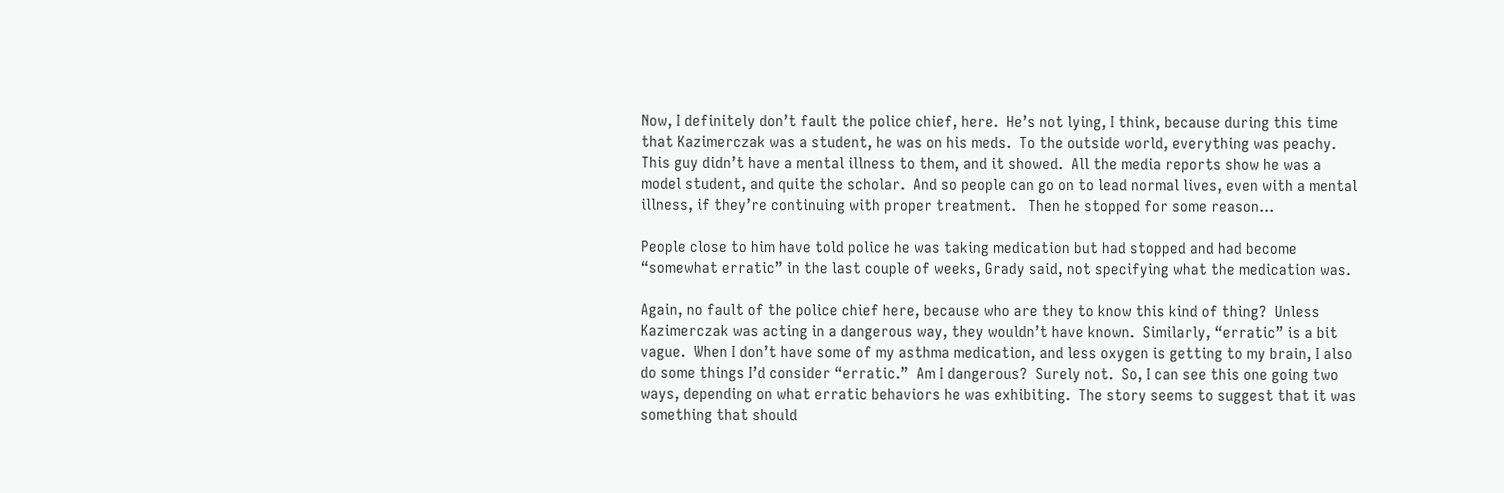Now, I definitely don’t fault the police chief, here.  He’s not lying, I think, because during this time that Kazimerczak was a student, he was on his meds.  To the outside world, everything was peachy.  This guy didn’t have a mental illness to them, and it showed.  All the media reports show he was a model student, and quite the scholar.  And so people can go on to lead normal lives, even with a mental illness, if they’re continuing with proper treatment.   Then he stopped for some reason…

People close to him have told police he was taking medication but had stopped and had become “somewhat erratic” in the last couple of weeks, Grady said, not specifying what the medication was.

Again, no fault of the police chief here, because who are they to know this kind of thing?  Unless Kazimerczak was acting in a dangerous way, they wouldn’t have known.  Similarly, “erratic” is a bit vague.  When I don’t have some of my asthma medication, and less oxygen is getting to my brain, I also do some things I’d consider “erratic.”  Am I dangerous?  Surely not.  So, I can see this one going two ways, depending on what erratic behaviors he was exhibiting.  The story seems to suggest that it was something that should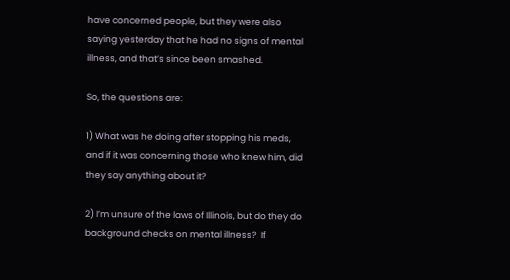have concerned people, but they were also saying yesterday that he had no signs of mental illness, and that’s since been smashed.

So, the questions are:

1) What was he doing after stopping his meds, and if it was concerning those who knew him, did they say anything about it?

2) I’m unsure of the laws of Illinois, but do they do background checks on mental illness?  If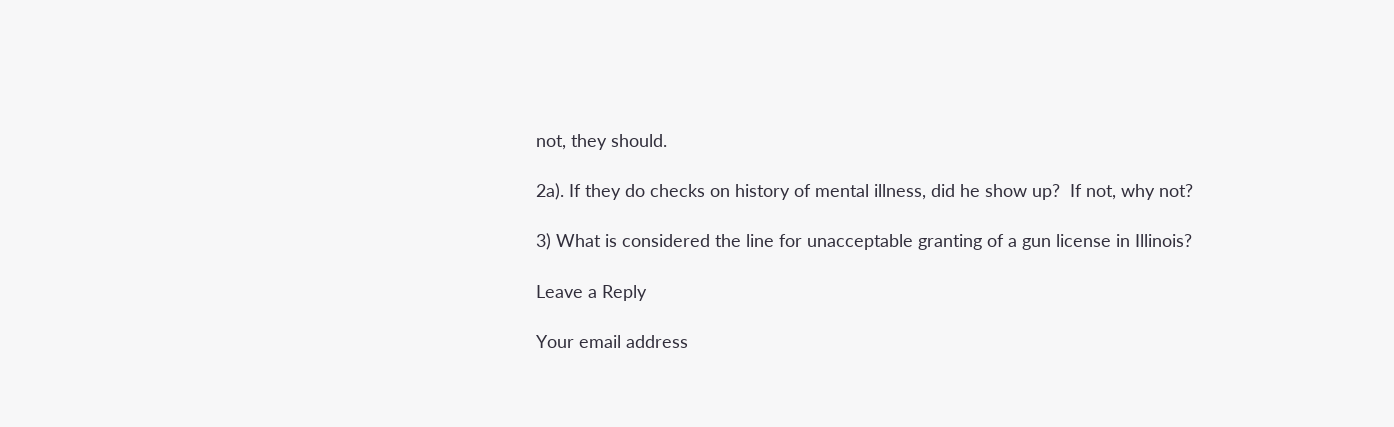not, they should.

2a). If they do checks on history of mental illness, did he show up?  If not, why not?

3) What is considered the line for unacceptable granting of a gun license in Illinois?

Leave a Reply

Your email address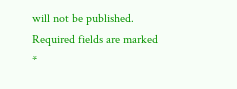will not be published. Required fields are marked *